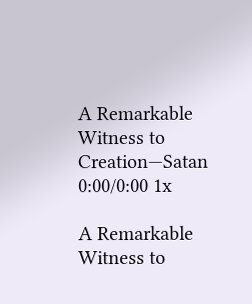A Remarkable Witness to Creation—Satan
0:00/0:00 1x

A Remarkable Witness to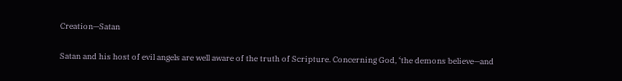Creation—Satan

Satan and his host of evil angels are well aware of the truth of Scripture. Concerning God, ‘the demons believe—and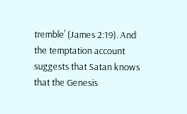tremble’ (James 2:19). And the temptation account suggests that Satan knows that the Genesis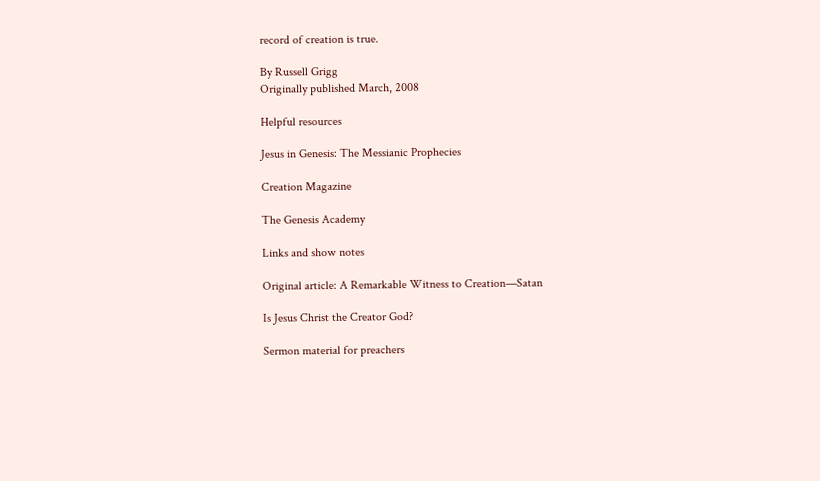record of creation is true.

By Russell Grigg
Originally published March, 2008

Helpful resources

Jesus in Genesis: The Messianic Prophecies

Creation Magazine

The Genesis Academy

Links and show notes

Original article: A Remarkable Witness to Creation—Satan

Is Jesus Christ the Creator God?

Sermon material for preachers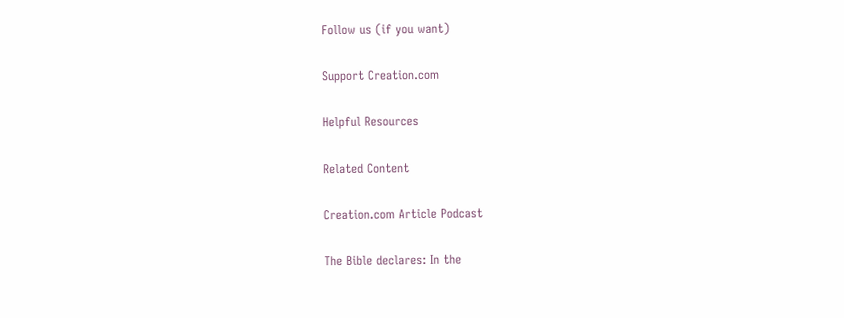Follow us (if you want)

Support Creation.com

Helpful Resources

Related Content

Creation.com Article Podcast

The Bible declares: In the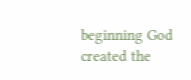beginning God created the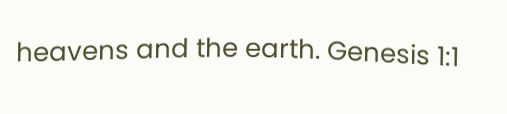heavens and the earth. Genesis 1:1